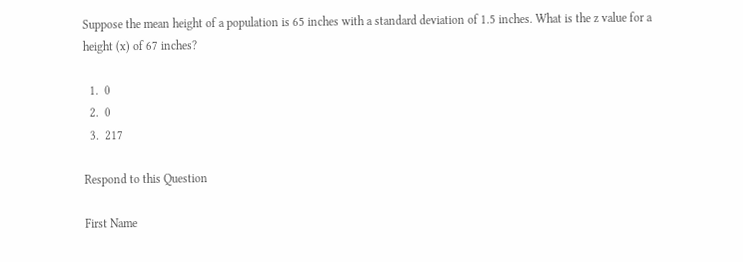Suppose the mean height of a population is 65 inches with a standard deviation of 1.5 inches. What is the z value for a height (x) of 67 inches?

  1.  0
  2.  0
  3.  217

Respond to this Question

First Name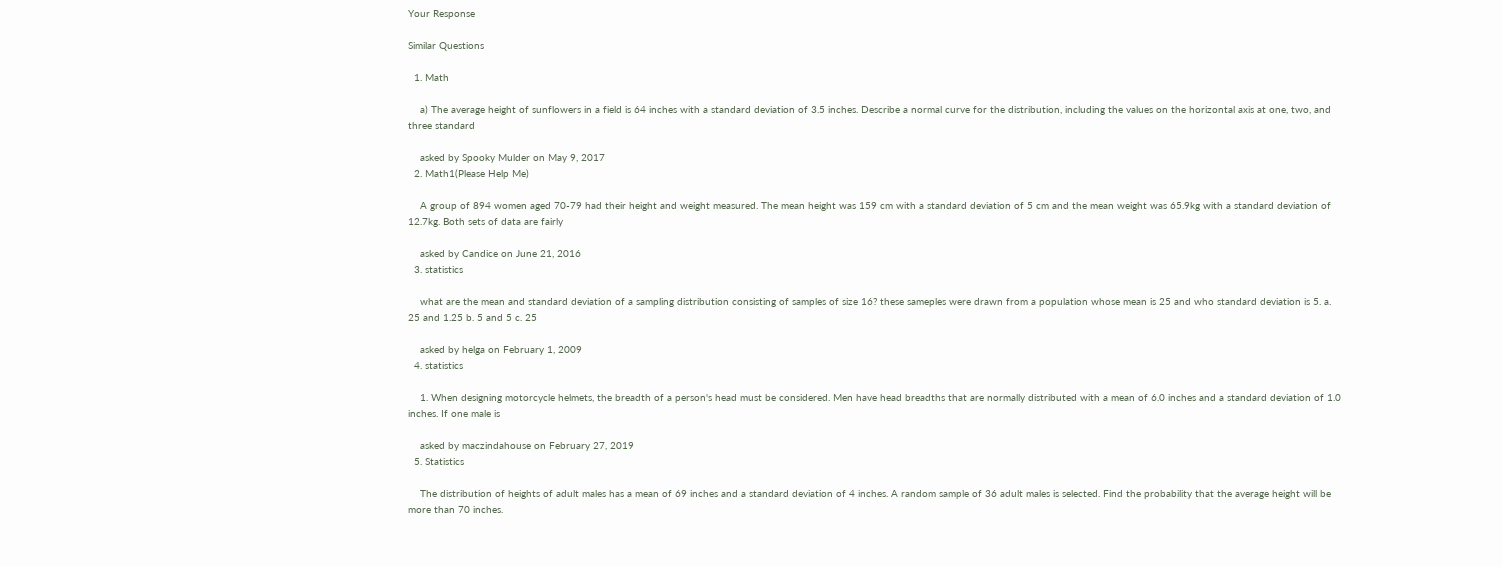Your Response

Similar Questions

  1. Math

    a) The average height of sunflowers in a field is 64 inches with a standard deviation of 3.5 inches. Describe a normal curve for the distribution, including the values on the horizontal axis at one, two, and three standard

    asked by Spooky Mulder on May 9, 2017
  2. Math1(Please Help Me)

    A group of 894 women aged 70-79 had their height and weight measured. The mean height was 159 cm with a standard deviation of 5 cm and the mean weight was 65.9kg with a standard deviation of 12.7kg. Both sets of data are fairly

    asked by Candice on June 21, 2016
  3. statistics

    what are the mean and standard deviation of a sampling distribution consisting of samples of size 16? these sameples were drawn from a population whose mean is 25 and who standard deviation is 5. a. 25 and 1.25 b. 5 and 5 c. 25

    asked by helga on February 1, 2009
  4. statistics

    1. When designing motorcycle helmets, the breadth of a person's head must be considered. Men have head breadths that are normally distributed with a mean of 6.0 inches and a standard deviation of 1.0 inches. If one male is

    asked by maczindahouse on February 27, 2019
  5. Statistics

    The distribution of heights of adult males has a mean of 69 inches and a standard deviation of 4 inches. A random sample of 36 adult males is selected. Find the probability that the average height will be more than 70 inches.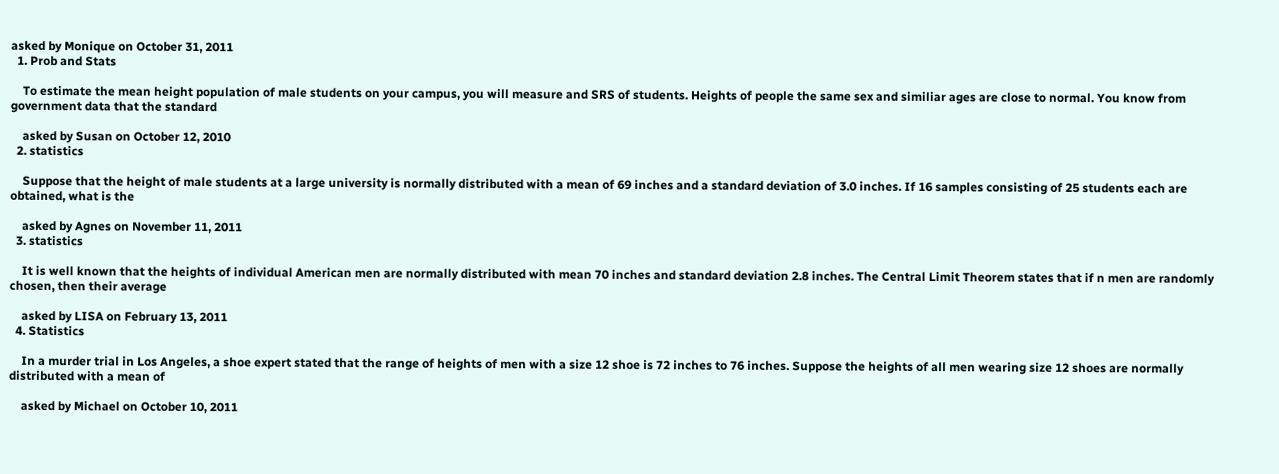asked by Monique on October 31, 2011
  1. Prob and Stats

    To estimate the mean height population of male students on your campus, you will measure and SRS of students. Heights of people the same sex and similiar ages are close to normal. You know from government data that the standard

    asked by Susan on October 12, 2010
  2. statistics

    Suppose that the height of male students at a large university is normally distributed with a mean of 69 inches and a standard deviation of 3.0 inches. If 16 samples consisting of 25 students each are obtained, what is the

    asked by Agnes on November 11, 2011
  3. statistics

    It is well known that the heights of individual American men are normally distributed with mean 70 inches and standard deviation 2.8 inches. The Central Limit Theorem states that if n men are randomly chosen, then their average

    asked by LISA on February 13, 2011
  4. Statistics

    In a murder trial in Los Angeles, a shoe expert stated that the range of heights of men with a size 12 shoe is 72 inches to 76 inches. Suppose the heights of all men wearing size 12 shoes are normally distributed with a mean of

    asked by Michael on October 10, 2011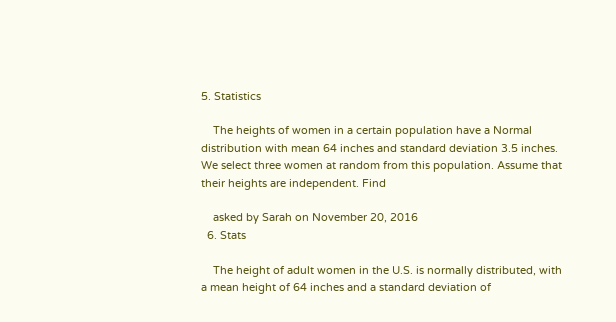5. Statistics

    The heights of women in a certain population have a Normal distribution with mean 64 inches and standard deviation 3.5 inches. We select three women at random from this population. Assume that their heights are independent. Find

    asked by Sarah on November 20, 2016
  6. Stats

    The height of adult women in the U.S. is normally distributed, with a mean height of 64 inches and a standard deviation of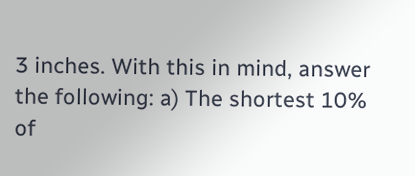3 inches. With this in mind, answer the following: a) The shortest 10% of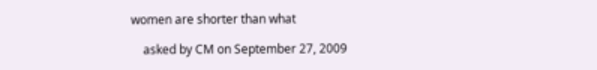women are shorter than what

    asked by CM on September 27, 2009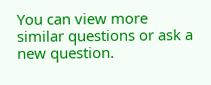You can view more similar questions or ask a new question.